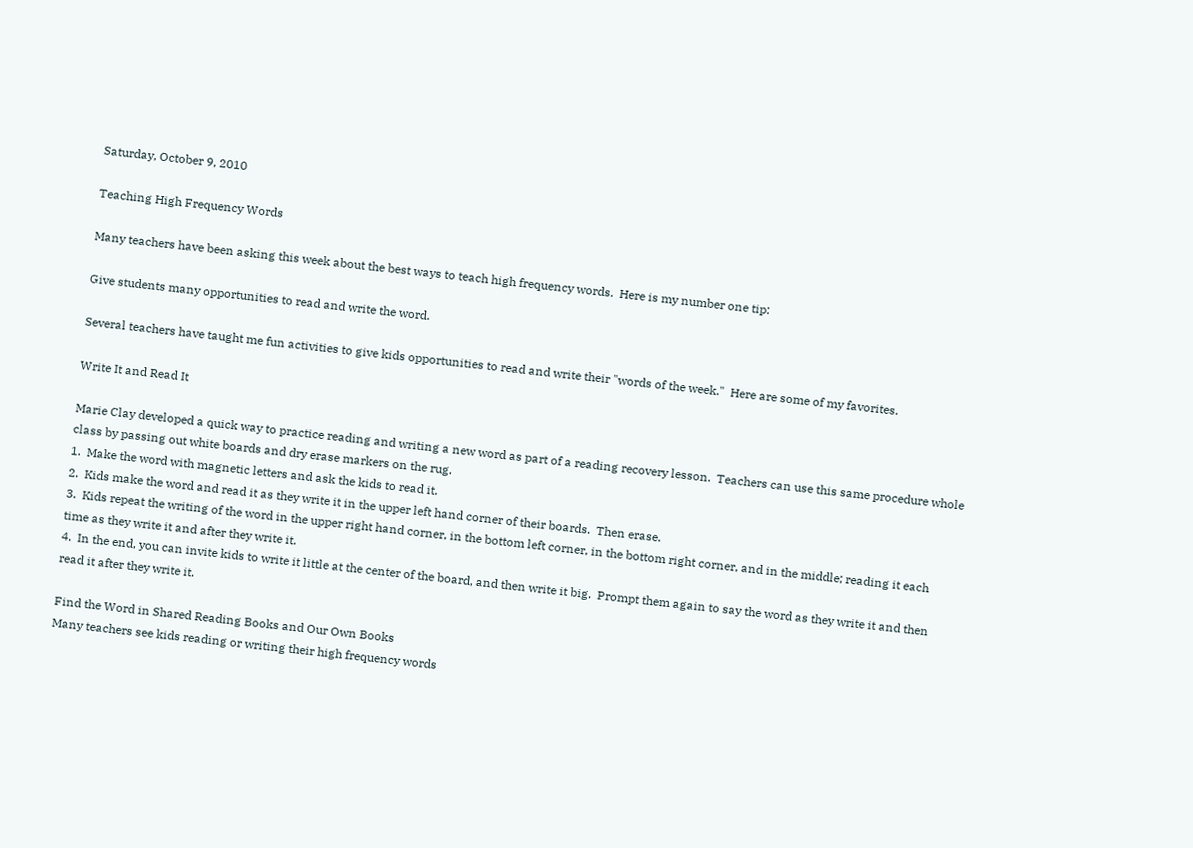Saturday, October 9, 2010

Teaching High Frequency Words

Many teachers have been asking this week about the best ways to teach high frequency words.  Here is my number one tip:

Give students many opportunities to read and write the word.

Several teachers have taught me fun activities to give kids opportunities to read and write their "words of the week."  Here are some of my favorites.

Write It and Read It

Marie Clay developed a quick way to practice reading and writing a new word as part of a reading recovery lesson.  Teachers can use this same procedure whole class by passing out white boards and dry erase markers on the rug.
1.  Make the word with magnetic letters and ask the kids to read it.
2.  Kids make the word and read it as they write it in the upper left hand corner of their boards.  Then erase.
3.  Kids repeat the writing of the word in the upper right hand corner, in the bottom left corner, in the bottom right corner, and in the middle; reading it each time as they write it and after they write it.
4.  In the end, you can invite kids to write it little at the center of the board, and then write it big.  Prompt them again to say the word as they write it and then read it after they write it.

Find the Word in Shared Reading Books and Our Own Books
Many teachers see kids reading or writing their high frequency words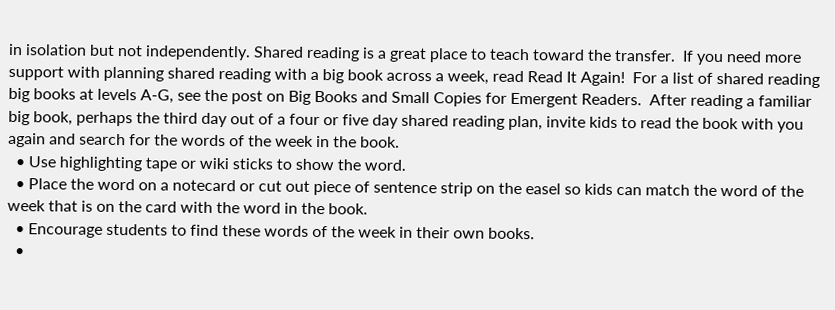in isolation but not independently. Shared reading is a great place to teach toward the transfer.  If you need more support with planning shared reading with a big book across a week, read Read It Again!  For a list of shared reading big books at levels A-G, see the post on Big Books and Small Copies for Emergent Readers.  After reading a familiar big book, perhaps the third day out of a four or five day shared reading plan, invite kids to read the book with you again and search for the words of the week in the book.
  • Use highlighting tape or wiki sticks to show the word.
  • Place the word on a notecard or cut out piece of sentence strip on the easel so kids can match the word of the week that is on the card with the word in the book.
  • Encourage students to find these words of the week in their own books.
  •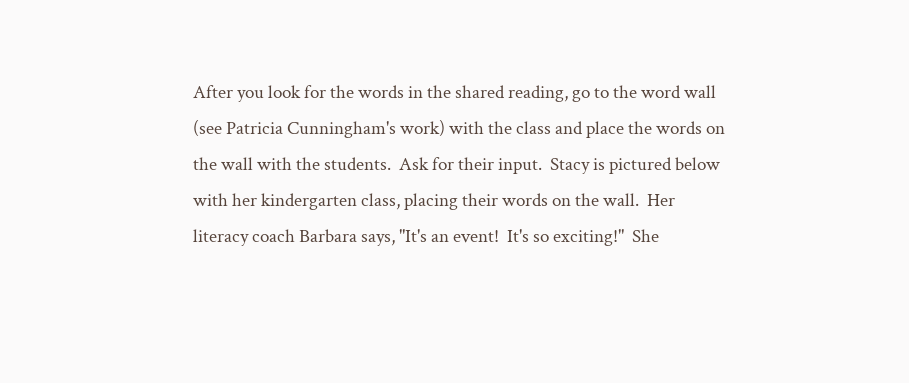After you look for the words in the shared reading, go to the word wall (see Patricia Cunningham's work) with the class and place the words on the wall with the students.  Ask for their input.  Stacy is pictured below with her kindergarten class, placing their words on the wall.  Her literacy coach Barbara says, "It's an event!  It's so exciting!"  She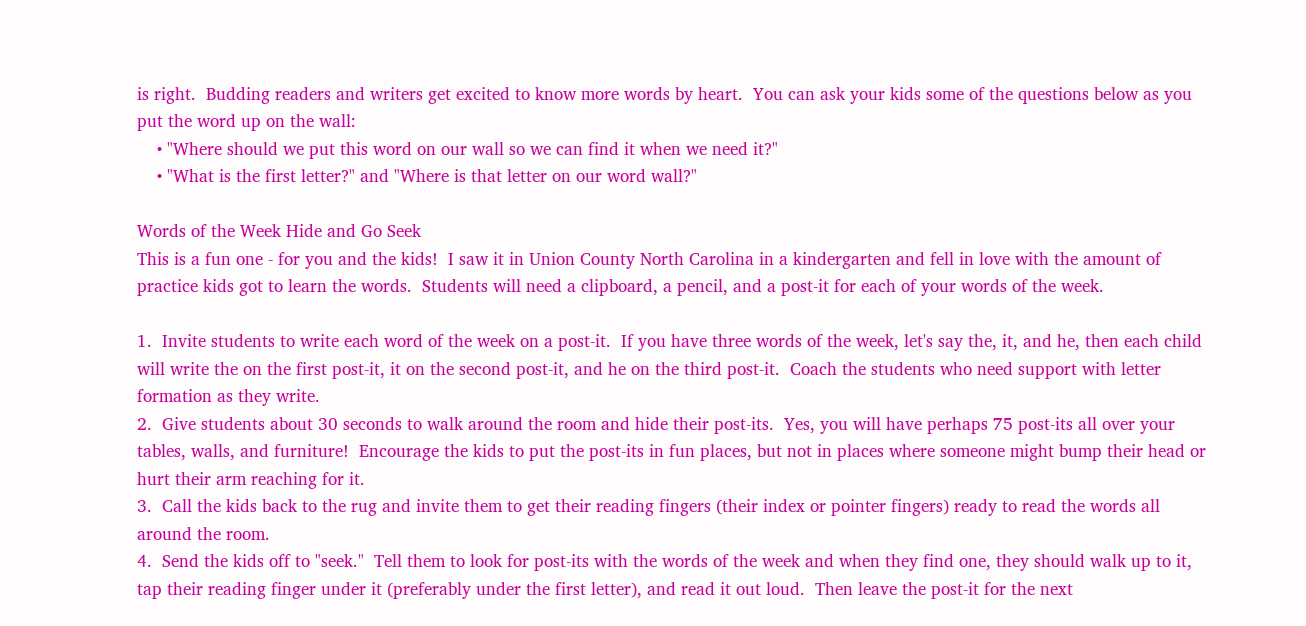is right.  Budding readers and writers get excited to know more words by heart.  You can ask your kids some of the questions below as you put the word up on the wall:
    • "Where should we put this word on our wall so we can find it when we need it?"
    • "What is the first letter?" and "Where is that letter on our word wall?"

Words of the Week Hide and Go Seek
This is a fun one - for you and the kids!  I saw it in Union County North Carolina in a kindergarten and fell in love with the amount of practice kids got to learn the words.  Students will need a clipboard, a pencil, and a post-it for each of your words of the week.

1.  Invite students to write each word of the week on a post-it.  If you have three words of the week, let's say the, it, and he, then each child will write the on the first post-it, it on the second post-it, and he on the third post-it.  Coach the students who need support with letter formation as they write.
2.  Give students about 30 seconds to walk around the room and hide their post-its.  Yes, you will have perhaps 75 post-its all over your tables, walls, and furniture!  Encourage the kids to put the post-its in fun places, but not in places where someone might bump their head or hurt their arm reaching for it.
3.  Call the kids back to the rug and invite them to get their reading fingers (their index or pointer fingers) ready to read the words all around the room.
4.  Send the kids off to "seek."  Tell them to look for post-its with the words of the week and when they find one, they should walk up to it, tap their reading finger under it (preferably under the first letter), and read it out loud.  Then leave the post-it for the next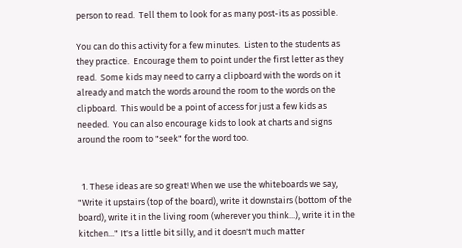person to read.  Tell them to look for as many post-its as possible.

You can do this activity for a few minutes.  Listen to the students as they practice.  Encourage them to point under the first letter as they read.  Some kids may need to carry a clipboard with the words on it already and match the words around the room to the words on the clipboard.  This would be a point of access for just a few kids as needed.  You can also encourage kids to look at charts and signs around the room to "seek" for the word too.


  1. These ideas are so great! When we use the whiteboards we say, "Write it upstairs (top of the board), write it downstairs (bottom of the board), write it in the living room (wherever you think...), write it in the kitchen..." It's a little bit silly, and it doesn't much matter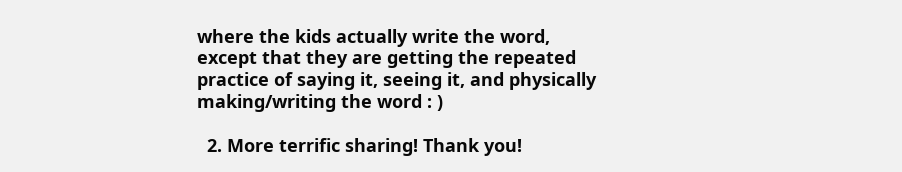where the kids actually write the word, except that they are getting the repeated practice of saying it, seeing it, and physically making/writing the word : )

  2. More terrific sharing! Thank you!